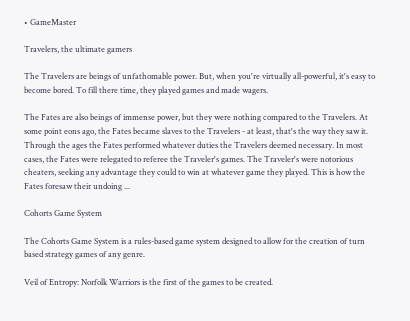• GameMaster

Travelers, the ultimate gamers

The Travelers are beings of unfathomable power. But, when you're virtually all-powerful, it's easy to become bored. To fill there time, they played games and made wagers.

The Fates are also beings of immense power, but they were nothing compared to the Travelers. At some point eons ago, the Fates became slaves to the Travelers - at least, that's the way they saw it. Through the ages the Fates performed whatever duties the Travelers deemed necessary. In most cases, the Fates were relegated to referee the Traveler's games. The Traveler's were notorious cheaters, seeking any advantage they could to win at whatever game they played. This is how the Fates foresaw their undoing ...

Cohorts Game System

The Cohorts Game System is a rules-based game system designed to allow for the creation of turn based strategy games of any genre.

Veil of Entropy: Norfolk Warriors is the first of the games to be created.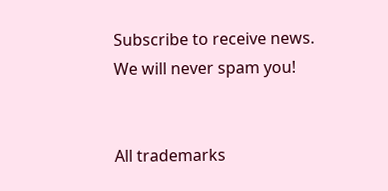Subscribe to receive news.
We will never spam you!


All trademarks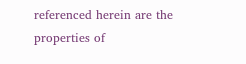referenced herein are the properties of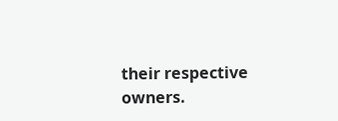their respective owners.